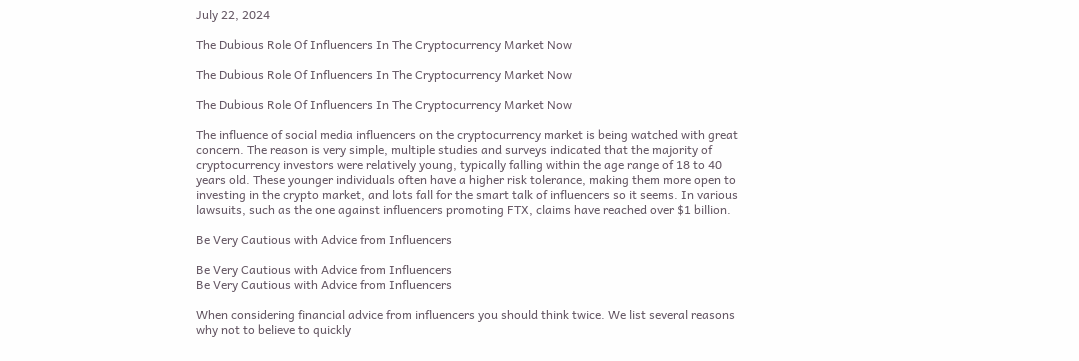July 22, 2024

The Dubious Role Of Influencers In The Cryptocurrency Market Now

The Dubious Role Of Influencers In The Cryptocurrency Market Now

The Dubious Role Of Influencers In The Cryptocurrency Market Now

The influence of social media influencers on the cryptocurrency market is being watched with great concern. The reason is very simple, multiple studies and surveys indicated that the majority of cryptocurrency investors were relatively young, typically falling within the age range of 18 to 40 years old. These younger individuals often have a higher risk tolerance, making them more open to investing in the crypto market, and lots fall for the smart talk of influencers so it seems. In various lawsuits, such as the one against influencers promoting FTX, claims have reached over $1 billion.

Be Very Cautious with Advice from Influencers

Be Very Cautious with Advice from Influencers
Be Very Cautious with Advice from Influencers

When considering financial advice from influencers you should think twice. We list several reasons why not to believe to quickly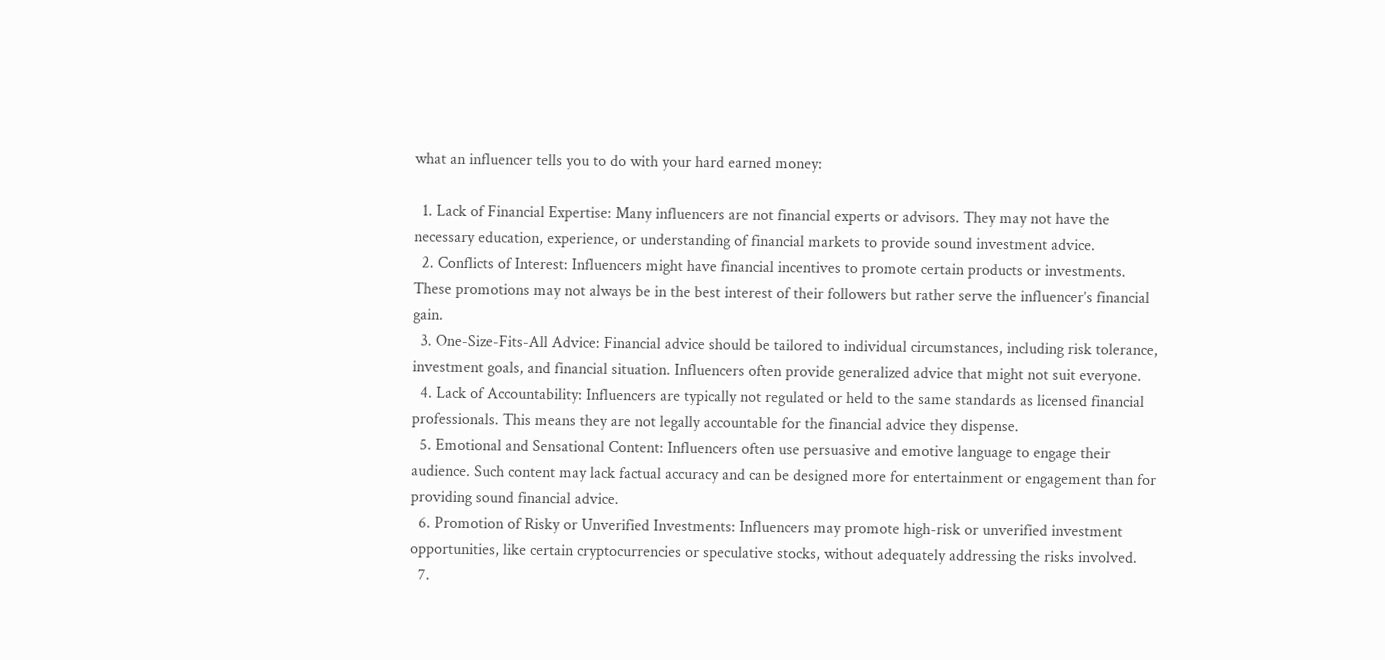what an influencer tells you to do with your hard earned money:

  1. Lack of Financial Expertise: Many influencers are not financial experts or advisors. They may not have the necessary education, experience, or understanding of financial markets to provide sound investment advice.
  2. Conflicts of Interest: Influencers might have financial incentives to promote certain products or investments. These promotions may not always be in the best interest of their followers but rather serve the influencer’s financial gain.
  3. One-Size-Fits-All Advice: Financial advice should be tailored to individual circumstances, including risk tolerance, investment goals, and financial situation. Influencers often provide generalized advice that might not suit everyone.
  4. Lack of Accountability: Influencers are typically not regulated or held to the same standards as licensed financial professionals. This means they are not legally accountable for the financial advice they dispense.
  5. Emotional and Sensational Content: Influencers often use persuasive and emotive language to engage their audience. Such content may lack factual accuracy and can be designed more for entertainment or engagement than for providing sound financial advice.
  6. Promotion of Risky or Unverified Investments: Influencers may promote high-risk or unverified investment opportunities, like certain cryptocurrencies or speculative stocks, without adequately addressing the risks involved.
  7.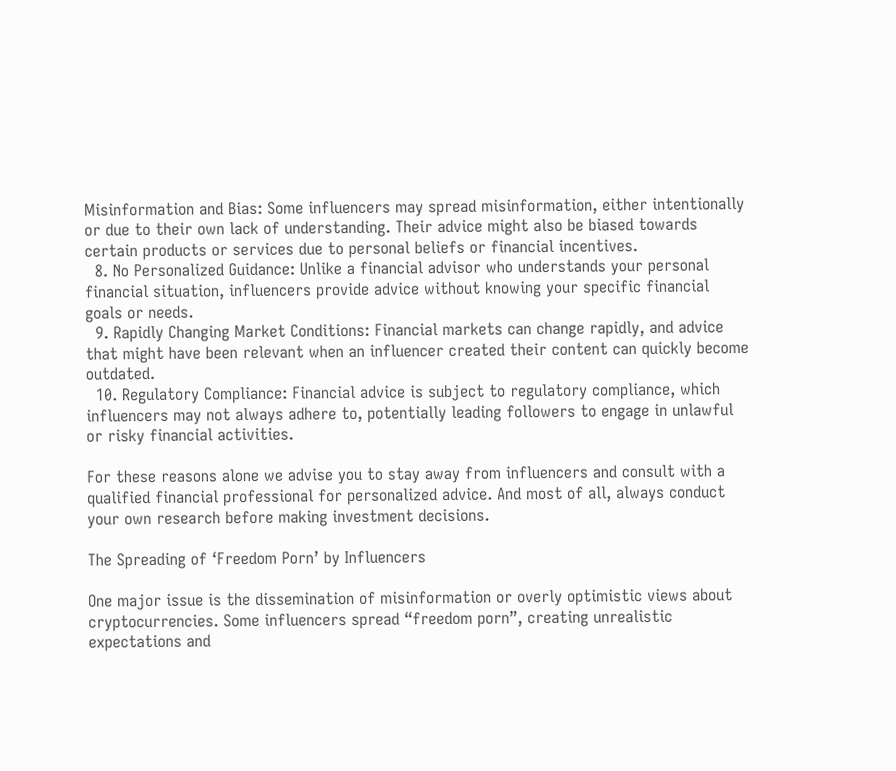Misinformation and Bias: Some influencers may spread misinformation, either intentionally or due to their own lack of understanding. Their advice might also be biased towards certain products or services due to personal beliefs or financial incentives.
  8. No Personalized Guidance: Unlike a financial advisor who understands your personal financial situation, influencers provide advice without knowing your specific financial goals or needs.
  9. Rapidly Changing Market Conditions: Financial markets can change rapidly, and advice that might have been relevant when an influencer created their content can quickly become outdated.
  10. Regulatory Compliance: Financial advice is subject to regulatory compliance, which influencers may not always adhere to, potentially leading followers to engage in unlawful or risky financial activities.

For these reasons alone we advise you to stay away from influencers and consult with a qualified financial professional for personalized advice. And most of all, always conduct your own research before making investment decisions.

The Spreading of ‘Freedom Porn’ by Influencers

One major issue is the dissemination of misinformation or overly optimistic views about cryptocurrencies. Some influencers spread “freedom porn”, creating unrealistic expectations and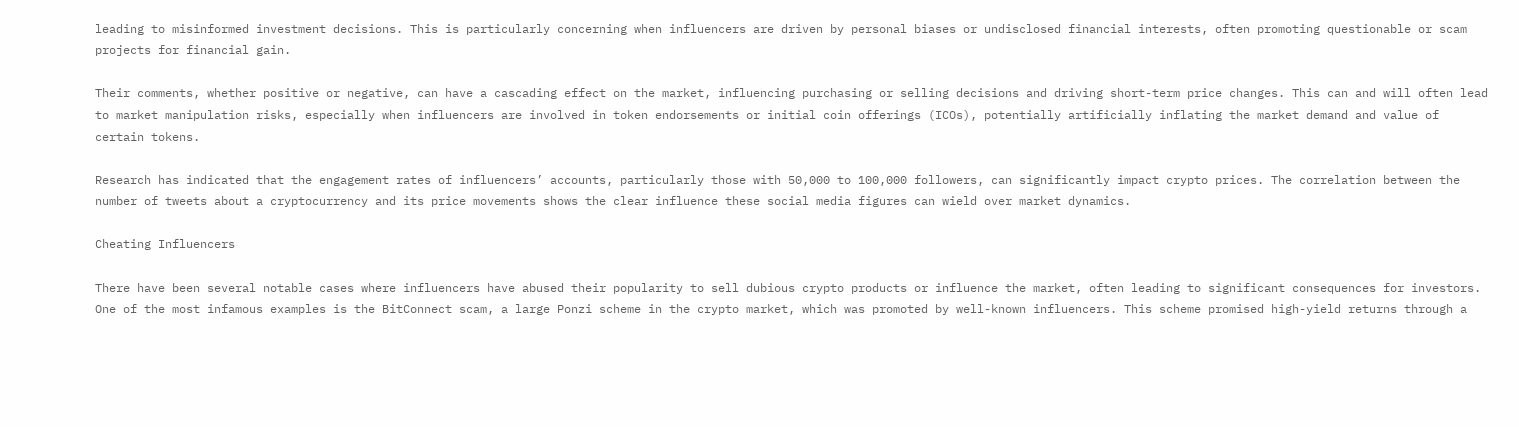leading to misinformed investment decisions. This is particularly concerning when influencers are driven by personal biases or undisclosed financial interests, often promoting questionable or scam projects for financial gain.

Their comments, whether positive or negative, can have a cascading effect on the market, influencing purchasing or selling decisions and driving short-term price changes. This can and will often lead to market manipulation risks, especially when influencers are involved in token endorsements or initial coin offerings (ICOs), potentially artificially inflating the market demand and value of certain tokens.

Research has indicated that the engagement rates of influencers’ accounts, particularly those with 50,000 to 100,000 followers, can significantly impact crypto prices. The correlation between the number of tweets about a cryptocurrency and its price movements shows the clear influence these social media figures can wield over market dynamics.

Cheating Influencers

There have been several notable cases where influencers have abused their popularity to sell dubious crypto products or influence the market, often leading to significant consequences for investors. One of the most infamous examples is the BitConnect scam, a large Ponzi scheme in the crypto market, which was promoted by well-known influencers. This scheme promised high-yield returns through a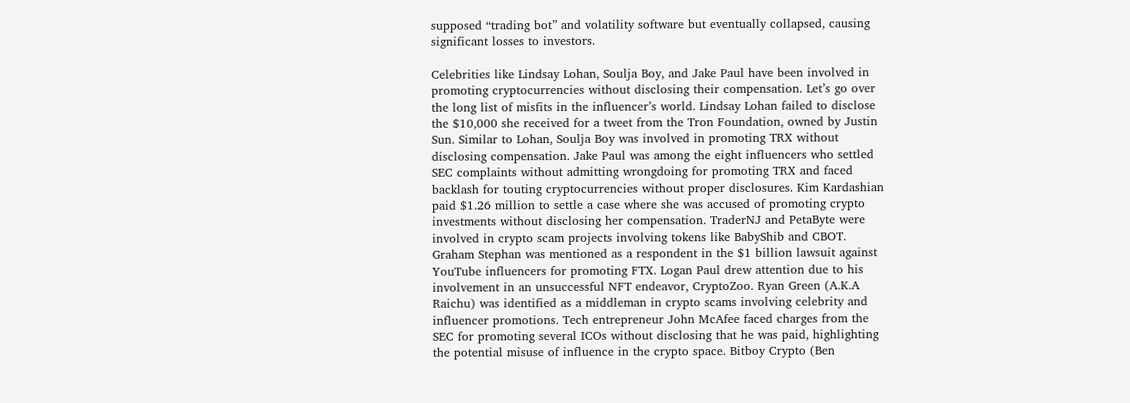supposed “trading bot” and volatility software but eventually collapsed, causing significant losses to investors.

Celebrities like Lindsay Lohan, Soulja Boy, and Jake Paul have been involved in promoting cryptocurrencies without disclosing their compensation. Let’s go over the long list of misfits in the influencer’s world. Lindsay Lohan failed to disclose the $10,000 she received for a tweet from the Tron Foundation, owned by Justin Sun. Similar to Lohan, Soulja Boy was involved in promoting TRX without disclosing compensation. Jake Paul was among the eight influencers who settled SEC complaints without admitting wrongdoing for promoting TRX and faced backlash for touting cryptocurrencies without proper disclosures. Kim Kardashian paid $1.26 million to settle a case where she was accused of promoting crypto investments without disclosing her compensation. TraderNJ and PetaByte were involved in crypto scam projects involving tokens like BabyShib and CBOT. Graham Stephan was mentioned as a respondent in the $1 billion lawsuit against YouTube influencers for promoting FTX. Logan Paul drew attention due to his involvement in an unsuccessful NFT endeavor, CryptoZoo. Ryan Green (A.K.A Raichu) was identified as a middleman in crypto scams involving celebrity and influencer promotions. Tech entrepreneur John McAfee faced charges from the SEC for promoting several ICOs without disclosing that he was paid, highlighting the potential misuse of influence in the crypto space. Bitboy Crypto (Ben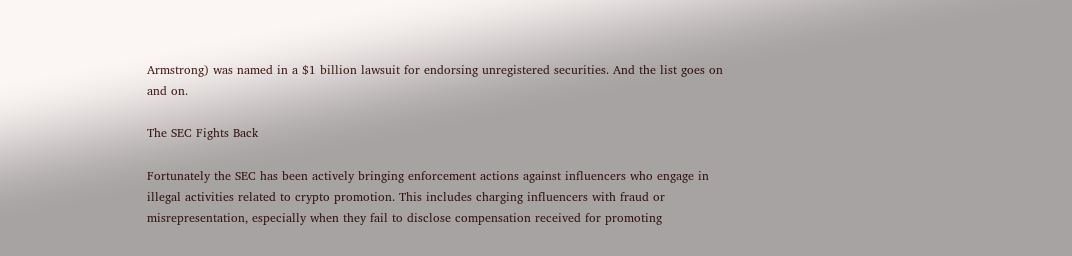Armstrong) was named in a $1 billion lawsuit for endorsing unregistered securities. And the list goes on and on.

The SEC Fights Back

Fortunately the SEC has been actively bringing enforcement actions against influencers who engage in illegal activities related to crypto promotion. This includes charging influencers with fraud or misrepresentation, especially when they fail to disclose compensation received for promoting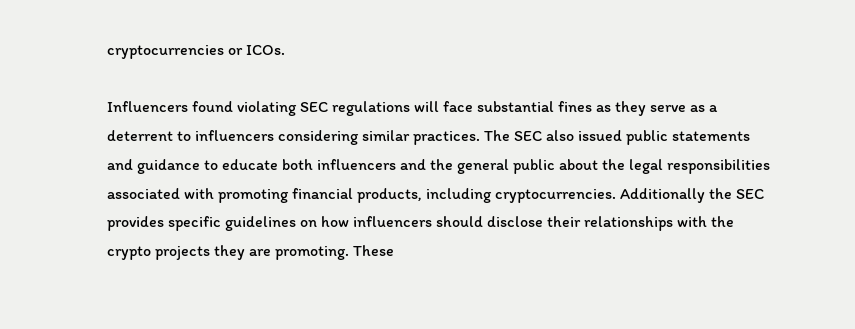cryptocurrencies or ICOs.

Influencers found violating SEC regulations will face substantial fines as they serve as a deterrent to influencers considering similar practices. The SEC also issued public statements and guidance to educate both influencers and the general public about the legal responsibilities associated with promoting financial products, including cryptocurrencies. Additionally the SEC provides specific guidelines on how influencers should disclose their relationships with the crypto projects they are promoting. These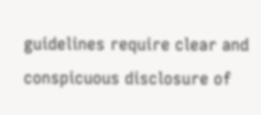guidelines require clear and conspicuous disclosure of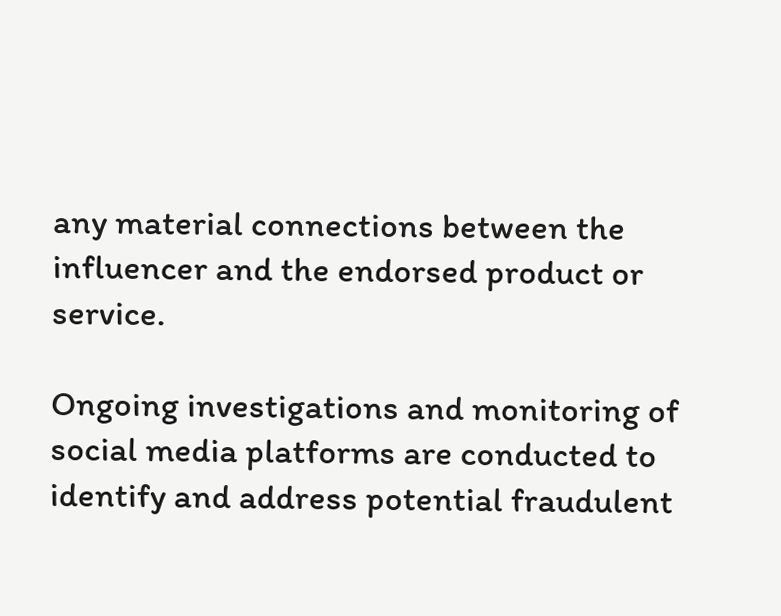any material connections between the influencer and the endorsed product or service.

Ongoing investigations and monitoring of social media platforms are conducted to identify and address potential fraudulent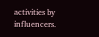activities by influencers.